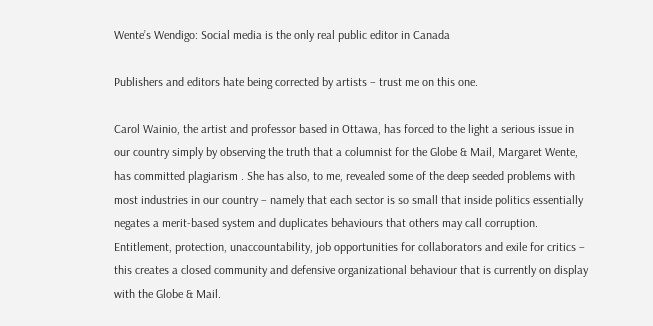Wente’s Wendigo: Social media is the only real public editor in Canada

Publishers and editors hate being corrected by artists – trust me on this one.

Carol Wainio, the artist and professor based in Ottawa, has forced to the light a serious issue in our country simply by observing the truth that a columnist for the Globe & Mail, Margaret Wente, has committed plagiarism . She has also, to me, revealed some of the deep seeded problems with most industries in our country – namely that each sector is so small that inside politics essentially negates a merit-based system and duplicates behaviours that others may call corruption. Entitlement, protection, unaccountability, job opportunities for collaborators and exile for critics – this creates a closed community and defensive organizational behaviour that is currently on display with the Globe & Mail.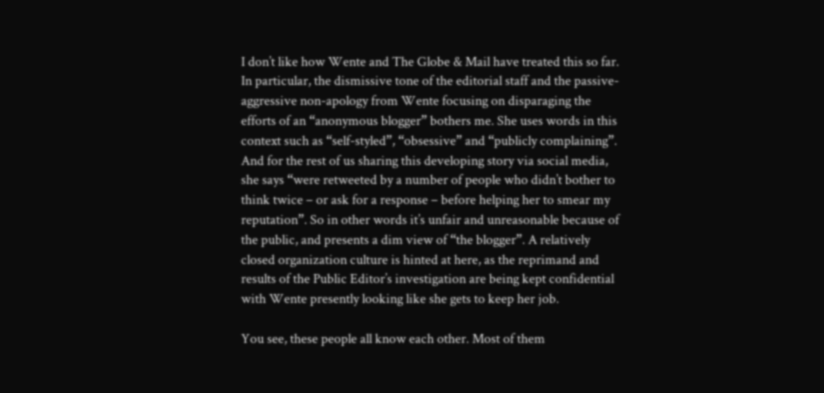I don’t like how Wente and The Globe & Mail have treated this so far. In particular, the dismissive tone of the editorial staff and the passive-aggressive non-apology from Wente focusing on disparaging the efforts of an “anonymous blogger” bothers me. She uses words in this context such as “self-styled”, “obsessive” and “publicly complaining”. And for the rest of us sharing this developing story via social media, she says “were retweeted by a number of people who didn’t bother to think twice – or ask for a response – before helping her to smear my reputation”. So in other words it’s unfair and unreasonable because of the public, and presents a dim view of “the blogger”. A relatively closed organization culture is hinted at here, as the reprimand and results of the Public Editor’s investigation are being kept confidential with Wente presently looking like she gets to keep her job.

You see, these people all know each other. Most of them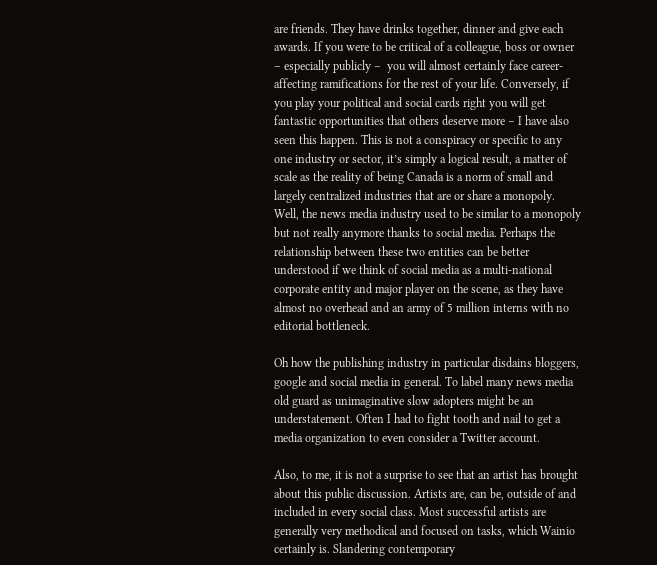are friends. They have drinks together, dinner and give each awards. If you were to be critical of a colleague, boss or owner – especially publicly –  you will almost certainly face career-affecting ramifications for the rest of your life. Conversely, if you play your political and social cards right you will get fantastic opportunities that others deserve more – I have also seen this happen. This is not a conspiracy or specific to any one industry or sector, it’s simply a logical result, a matter of scale as the reality of being Canada is a norm of small and largely centralized industries that are or share a monopoly. Well, the news media industry used to be similar to a monopoly but not really anymore thanks to social media. Perhaps the relationship between these two entities can be better understood if we think of social media as a multi-national corporate entity and major player on the scene, as they have almost no overhead and an army of 5 million interns with no editorial bottleneck.

Oh how the publishing industry in particular disdains bloggers, google and social media in general. To label many news media old guard as unimaginative slow adopters might be an understatement. Often I had to fight tooth and nail to get a media organization to even consider a Twitter account.

Also, to me, it is not a surprise to see that an artist has brought about this public discussion. Artists are, can be, outside of and included in every social class. Most successful artists are generally very methodical and focused on tasks, which Wainio certainly is. Slandering contemporary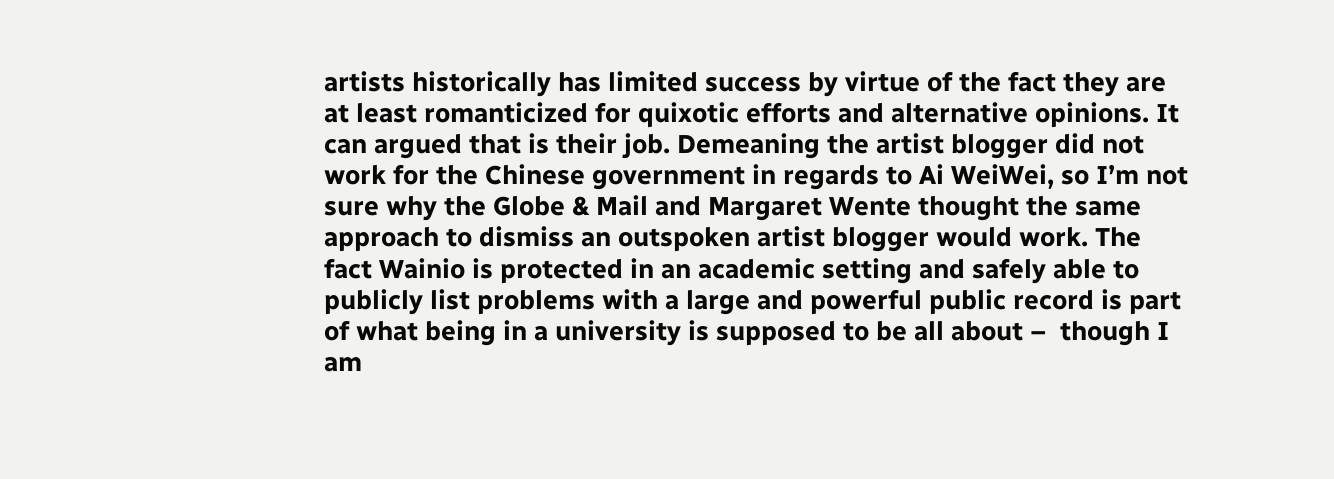artists historically has limited success by virtue of the fact they are at least romanticized for quixotic efforts and alternative opinions. It can argued that is their job. Demeaning the artist blogger did not work for the Chinese government in regards to Ai WeiWei, so I’m not sure why the Globe & Mail and Margaret Wente thought the same approach to dismiss an outspoken artist blogger would work. The fact Wainio is protected in an academic setting and safely able to publicly list problems with a large and powerful public record is part of what being in a university is supposed to be all about –  though I am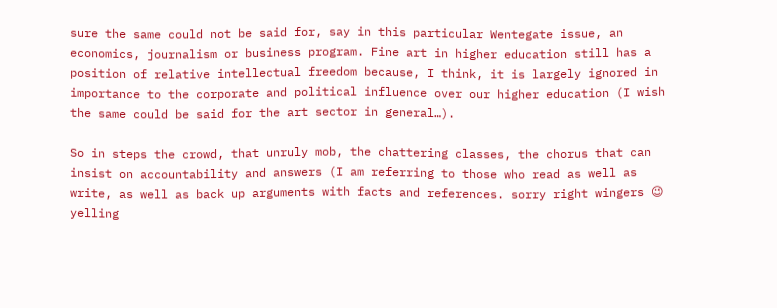sure the same could not be said for, say in this particular Wentegate issue, an economics, journalism or business program. Fine art in higher education still has a position of relative intellectual freedom because, I think, it is largely ignored in importance to the corporate and political influence over our higher education (I wish the same could be said for the art sector in general…).

So in steps the crowd, that unruly mob, the chattering classes, the chorus that can insist on accountability and answers (I am referring to those who read as well as write, as well as back up arguments with facts and references. sorry right wingers 😉 yelling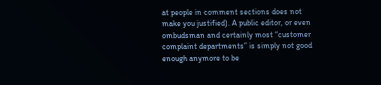at people in comment sections does not make you justified). A public editor, or even ombudsman and certainly most “customer complaint departments” is simply not good enough anymore to be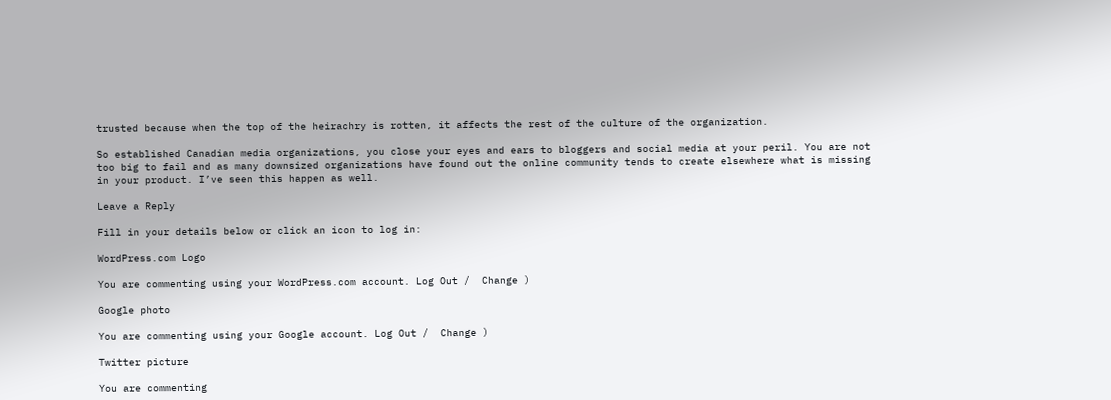trusted because when the top of the heirachry is rotten, it affects the rest of the culture of the organization.

So established Canadian media organizations, you close your eyes and ears to bloggers and social media at your peril. You are not too big to fail and as many downsized organizations have found out the online community tends to create elsewhere what is missing in your product. I’ve seen this happen as well.

Leave a Reply

Fill in your details below or click an icon to log in:

WordPress.com Logo

You are commenting using your WordPress.com account. Log Out /  Change )

Google photo

You are commenting using your Google account. Log Out /  Change )

Twitter picture

You are commenting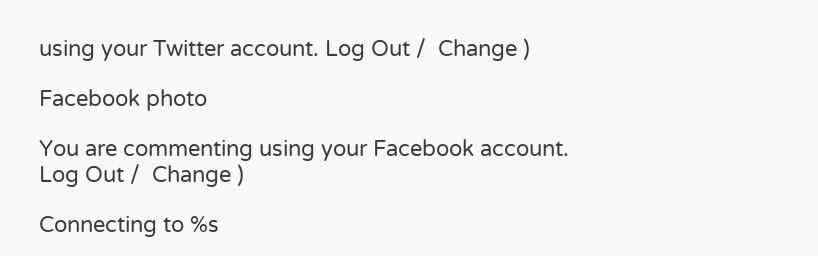using your Twitter account. Log Out /  Change )

Facebook photo

You are commenting using your Facebook account. Log Out /  Change )

Connecting to %s